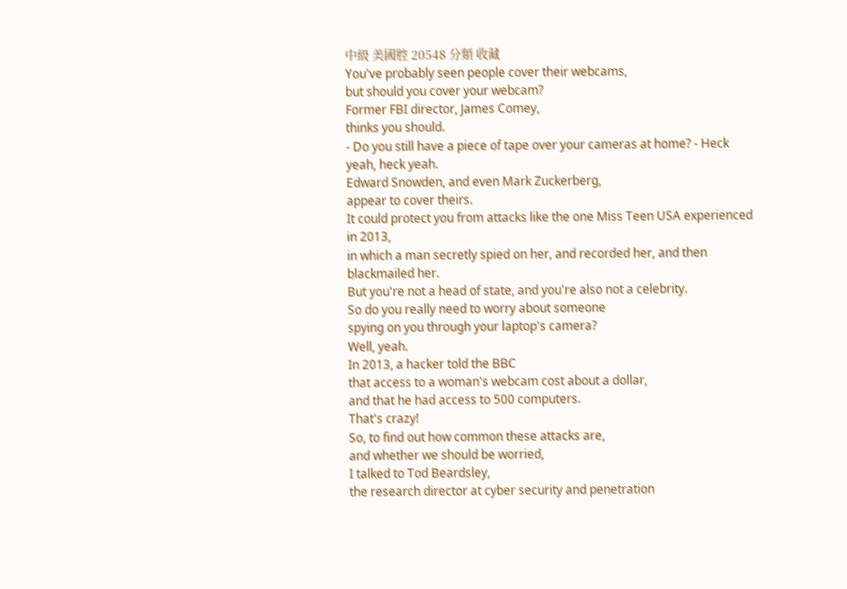中級 美國腔 20548 分類 收藏
You've probably seen people cover their webcams,
but should you cover your webcam?
Former FBI director, James Comey,
thinks you should.
- Do you still have a piece of tape over your cameras at home? - Heck yeah, heck yeah.
Edward Snowden, and even Mark Zuckerberg,
appear to cover theirs.
It could protect you from attacks like the one Miss Teen USA experienced in 2013,
in which a man secretly spied on her, and recorded her, and then blackmailed her.
But you're not a head of state, and you're also not a celebrity.
So do you really need to worry about someone
spying on you through your laptop's camera?
Well, yeah.
In 2013, a hacker told the BBC
that access to a woman's webcam cost about a dollar,
and that he had access to 500 computers.
That's crazy!
So, to find out how common these attacks are,
and whether we should be worried,
I talked to Tod Beardsley,
the research director at cyber security and penetration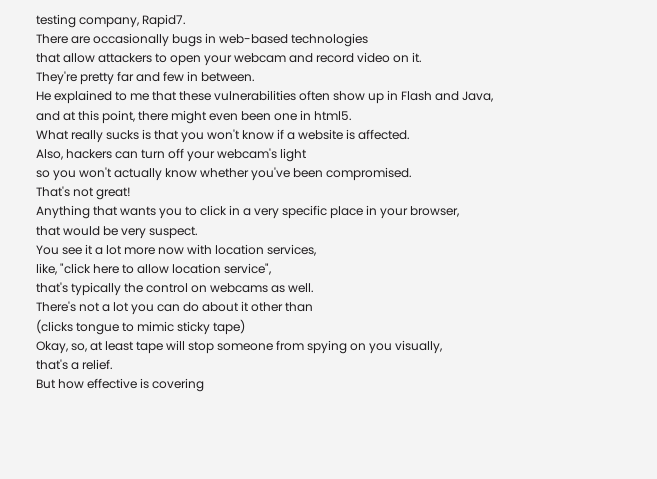testing company, Rapid7.
There are occasionally bugs in web-based technologies
that allow attackers to open your webcam and record video on it.
They're pretty far and few in between.
He explained to me that these vulnerabilities often show up in Flash and Java,
and at this point, there might even been one in html5.
What really sucks is that you won't know if a website is affected.
Also, hackers can turn off your webcam's light
so you won't actually know whether you've been compromised.
That's not great!
Anything that wants you to click in a very specific place in your browser,
that would be very suspect.
You see it a lot more now with location services,
like, "click here to allow location service",
that's typically the control on webcams as well.
There's not a lot you can do about it other than
(clicks tongue to mimic sticky tape)
Okay, so, at least tape will stop someone from spying on you visually,
that's a relief.
But how effective is covering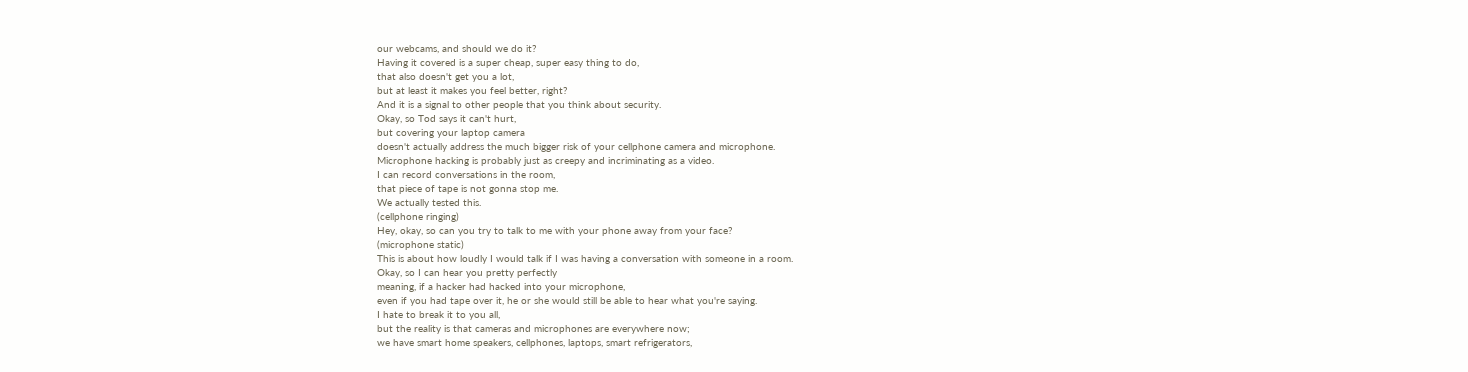our webcams, and should we do it?
Having it covered is a super cheap, super easy thing to do,
that also doesn't get you a lot,
but at least it makes you feel better, right?
And it is a signal to other people that you think about security.
Okay, so Tod says it can't hurt,
but covering your laptop camera
doesn't actually address the much bigger risk of your cellphone camera and microphone.
Microphone hacking is probably just as creepy and incriminating as a video.
I can record conversations in the room,
that piece of tape is not gonna stop me.
We actually tested this.
(cellphone ringing)
Hey, okay, so can you try to talk to me with your phone away from your face?
(microphone static)
This is about how loudly I would talk if I was having a conversation with someone in a room.
Okay, so I can hear you pretty perfectly
meaning, if a hacker had hacked into your microphone,
even if you had tape over it, he or she would still be able to hear what you're saying.
I hate to break it to you all,
but the reality is that cameras and microphones are everywhere now;
we have smart home speakers, cellphones, laptops, smart refrigerators,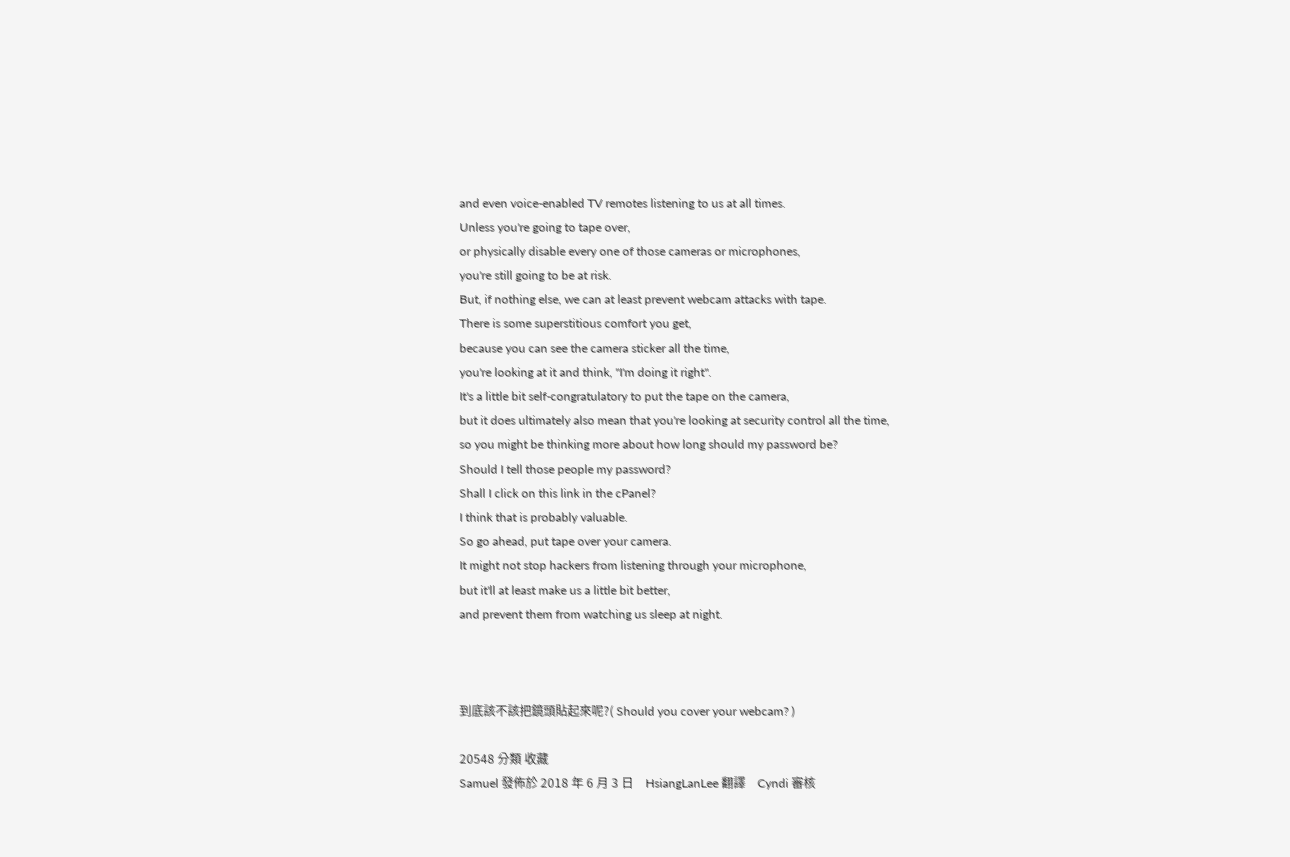and even voice-enabled TV remotes listening to us at all times.
Unless you're going to tape over,
or physically disable every one of those cameras or microphones,
you're still going to be at risk.
But, if nothing else, we can at least prevent webcam attacks with tape.
There is some superstitious comfort you get,
because you can see the camera sticker all the time,
you're looking at it and think, "I'm doing it right".
It's a little bit self-congratulatory to put the tape on the camera,
but it does ultimately also mean that you're looking at security control all the time,
so you might be thinking more about how long should my password be?
Should I tell those people my password?
Shall I click on this link in the cPanel?
I think that is probably valuable.
So go ahead, put tape over your camera.
It might not stop hackers from listening through your microphone,
but it'll at least make us a little bit better,
and prevent them from watching us sleep at night.



到底該不該把鏡頭貼起來呢?( Should you cover your webcam? )

20548 分類 收藏
Samuel 發佈於 2018 年 6 月 3 日    HsiangLanLee 翻譯    Cyndi 審核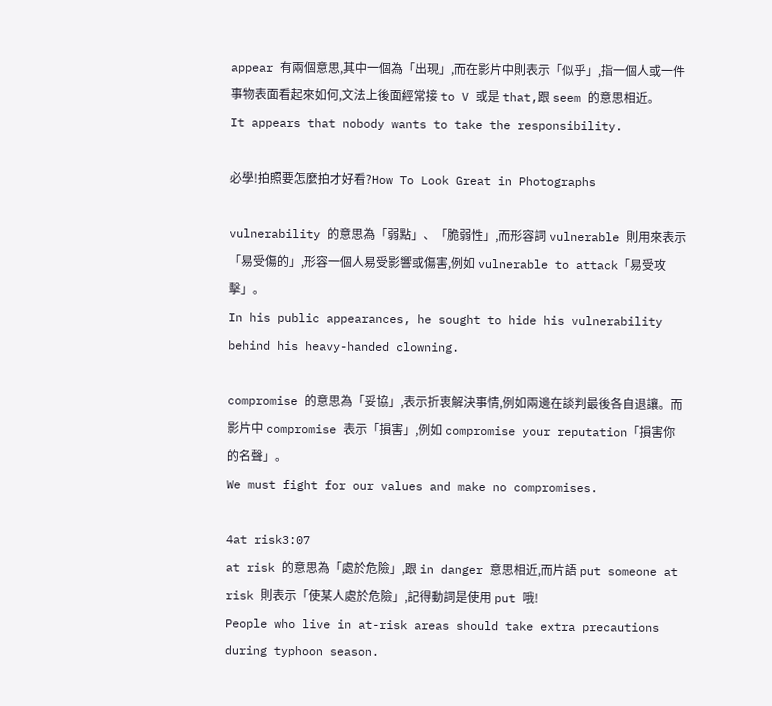appear 有兩個意思,其中一個為「出現」,而在影片中則表示「似乎」,指一個人或一件事物表面看起來如何,文法上後面經常接 to V 或是 that,跟 seem 的意思相近。
It appears that nobody wants to take the responsibility.

必學!拍照要怎麼拍才好看?How To Look Great in Photographs

vulnerability 的意思為「弱點」、「脆弱性」,而形容詞 vulnerable 則用來表示「易受傷的」,形容一個人易受影響或傷害,例如 vulnerable to attack「易受攻擊」。
In his public appearances, he sought to hide his vulnerability behind his heavy-handed clowning.

compromise 的意思為「妥協」,表示折衷解決事情,例如兩邊在談判最後各自退讓。而影片中 compromise 表示「損害」,例如 compromise your reputation「損害你的名聲」。
We must fight for our values and make no compromises.

4at risk3:07
at risk 的意思為「處於危險」,跟 in danger 意思相近,而片語 put someone at risk 則表示「使某人處於危險」,記得動詞是使用 put 哦!
People who live in at-risk areas should take extra precautions during typhoon season.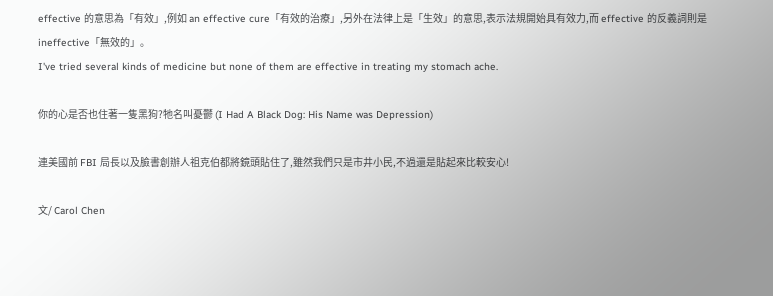effective 的意思為「有效」,例如 an effective cure「有效的治療」,另外在法律上是「生效」的意思,表示法規開始具有效力,而 effective 的反義詞則是 ineffective「無效的」。
I've tried several kinds of medicine but none of them are effective in treating my stomach ache.

你的心是否也住著一隻黑狗?牠名叫憂鬱 (I Had A Black Dog: His Name was Depression)

連美國前 FBI 局長以及臉書創辦人祖克伯都將鏡頭貼住了,雖然我們只是市井小民,不過還是貼起來比較安心!

文/ Carol Chen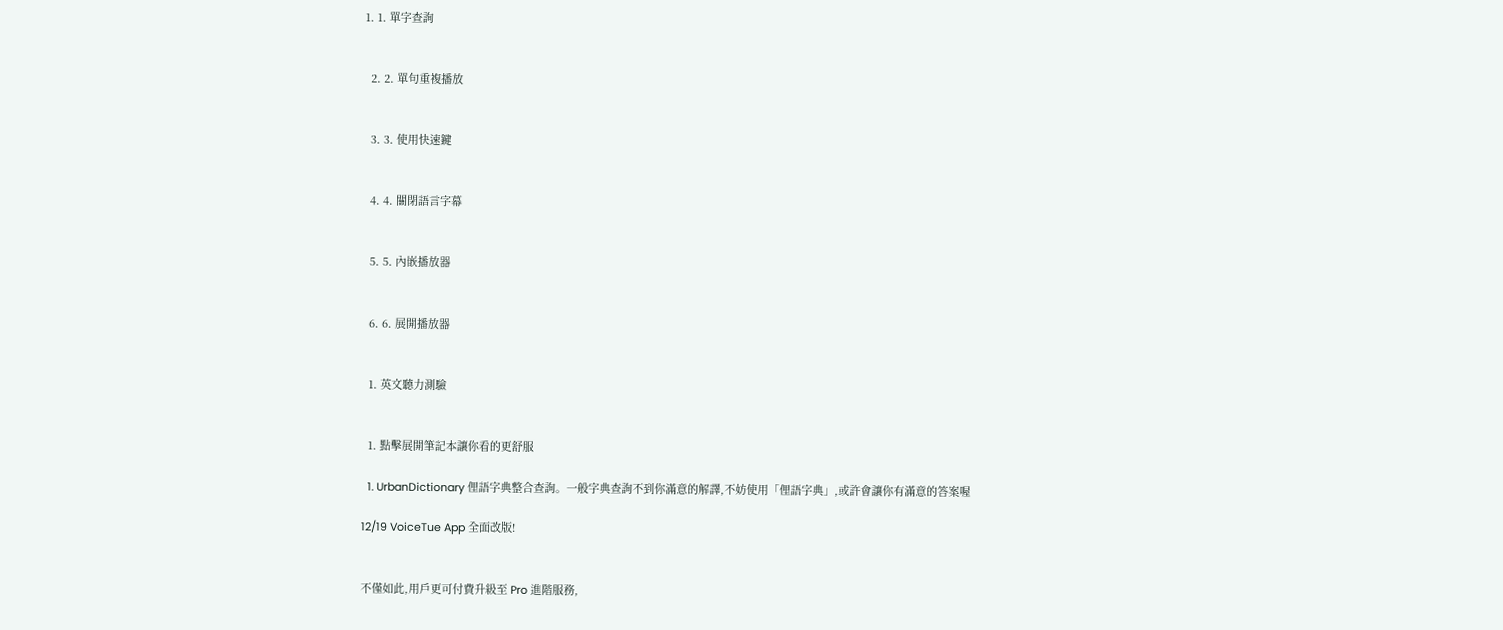1. 1. 單字查詢


  2. 2. 單句重複播放


  3. 3. 使用快速鍵


  4. 4. 關閉語言字幕


  5. 5. 內嵌播放器


  6. 6. 展開播放器


  1. 英文聽力測驗


  1. 點擊展開筆記本讓你看的更舒服

  1. UrbanDictionary 俚語字典整合查詢。一般字典查詢不到你滿意的解譯,不妨使用「俚語字典」,或許會讓你有滿意的答案喔

12/19 VoiceTue App 全面改版!


不僅如此,用戶更可付費升級至 Pro 進階服務,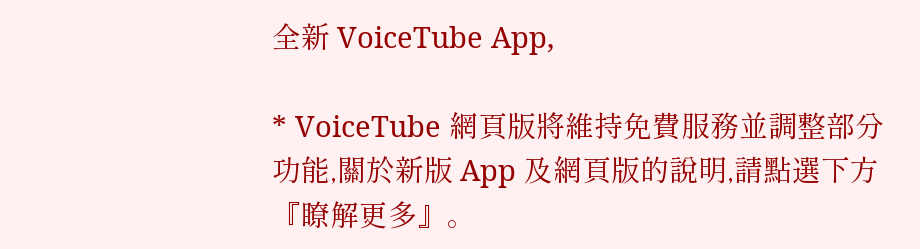全新 VoiceTube App,

* VoiceTube 網頁版將維持免費服務並調整部分功能,關於新版 App 及網頁版的說明,請點選下方 『瞭解更多』。